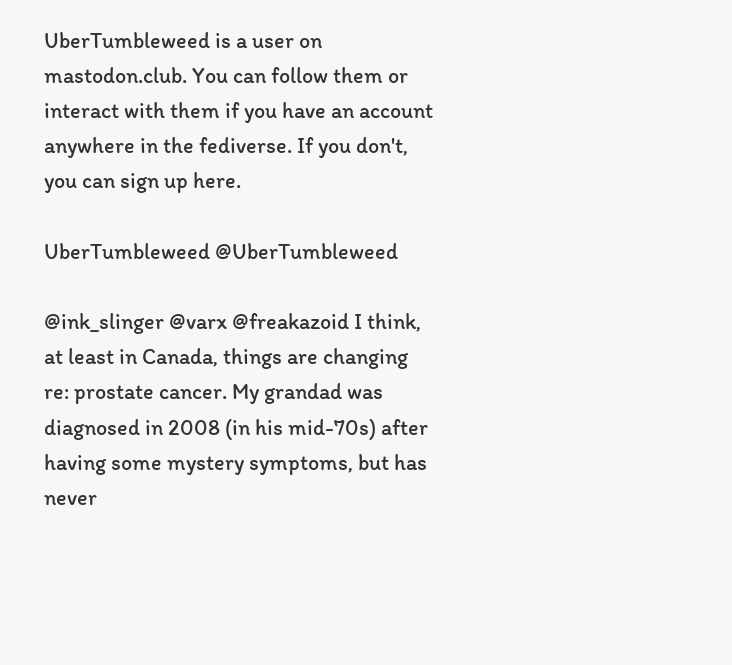UberTumbleweed is a user on mastodon.club. You can follow them or interact with them if you have an account anywhere in the fediverse. If you don't, you can sign up here.

UberTumbleweed @UberTumbleweed

@ink_slinger @varx @freakazoid I think, at least in Canada, things are changing re: prostate cancer. My grandad was diagnosed in 2008 (in his mid-70s) after having some mystery symptoms, but has never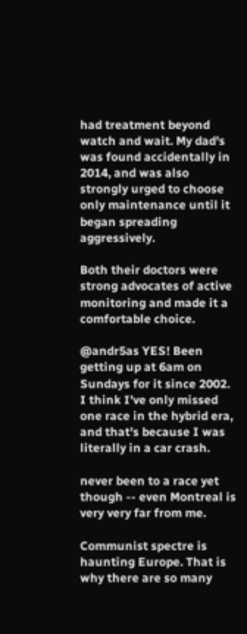had treatment beyond watch and wait. My dad's was found accidentally in 2014, and was also strongly urged to choose only maintenance until it began spreading aggressively.

Both their doctors were strong advocates of active monitoring and made it a comfortable choice.

@andr5as YES! Been getting up at 6am on Sundays for it since 2002. I think I've only missed one race in the hybrid era, and that's because I was literally in a car crash.

never been to a race yet though -- even Montreal is very very far from me.

Communist spectre is haunting Europe. That is why there are so many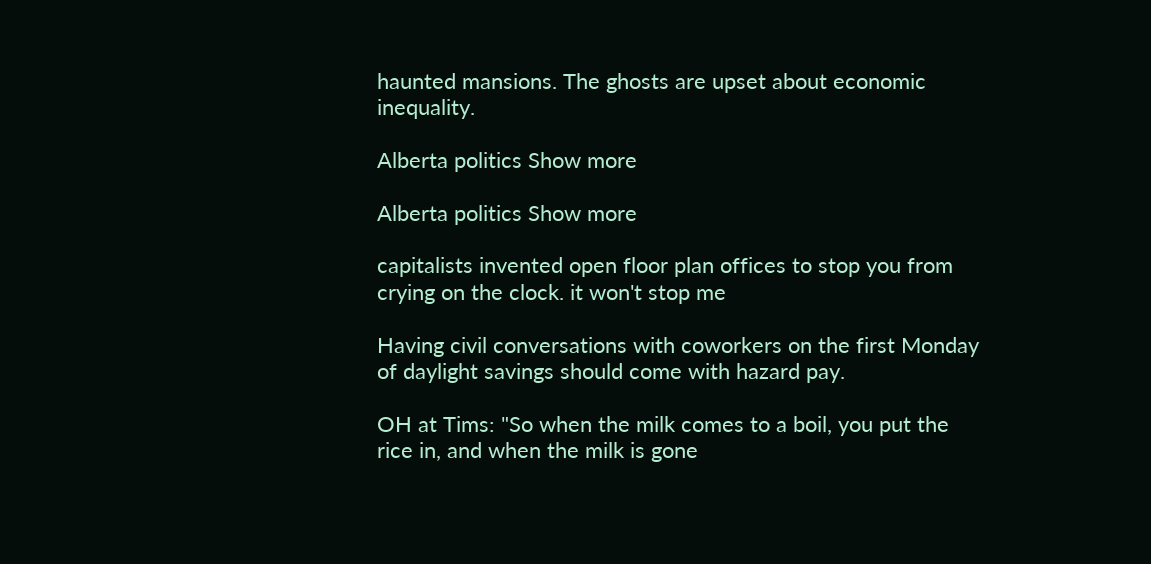haunted mansions. The ghosts are upset about economic inequality.

Alberta politics Show more

Alberta politics Show more

capitalists invented open floor plan offices to stop you from crying on the clock. it won't stop me

Having civil conversations with coworkers on the first Monday of daylight savings should come with hazard pay.

OH at Tims: "So when the milk comes to a boil, you put the rice in, and when the milk is gone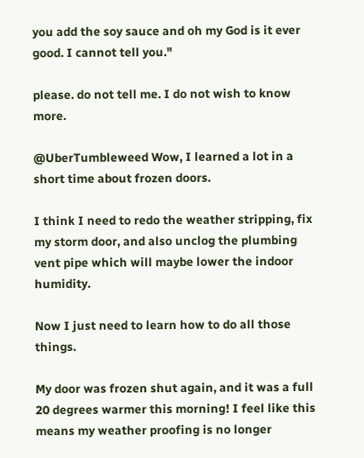you add the soy sauce and oh my God is it ever good. I cannot tell you."

please. do not tell me. I do not wish to know more.

@UberTumbleweed Wow, I learned a lot in a short time about frozen doors.

I think I need to redo the weather stripping, fix my storm door, and also unclog the plumbing vent pipe which will maybe lower the indoor humidity.

Now I just need to learn how to do all those things.

My door was frozen shut again, and it was a full 20 degrees warmer this morning! I feel like this means my weather proofing is no longer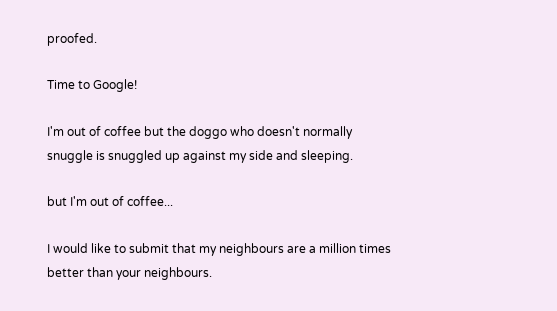proofed.

Time to Google!

I'm out of coffee but the doggo who doesn't normally snuggle is snuggled up against my side and sleeping.

but I'm out of coffee...

I would like to submit that my neighbours are a million times better than your neighbours.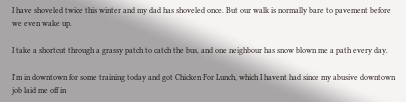I have shoveled twice this winter and my dad has shoveled once. But our walk is normally bare to pavement before we even wake up.

I take a shortcut through a grassy patch to catch the bus, and one neighbour has snow blown me a path every day.

I'm in downtown for some training today and got Chicken For Lunch, which I havent had since my abusive downtown job laid me off in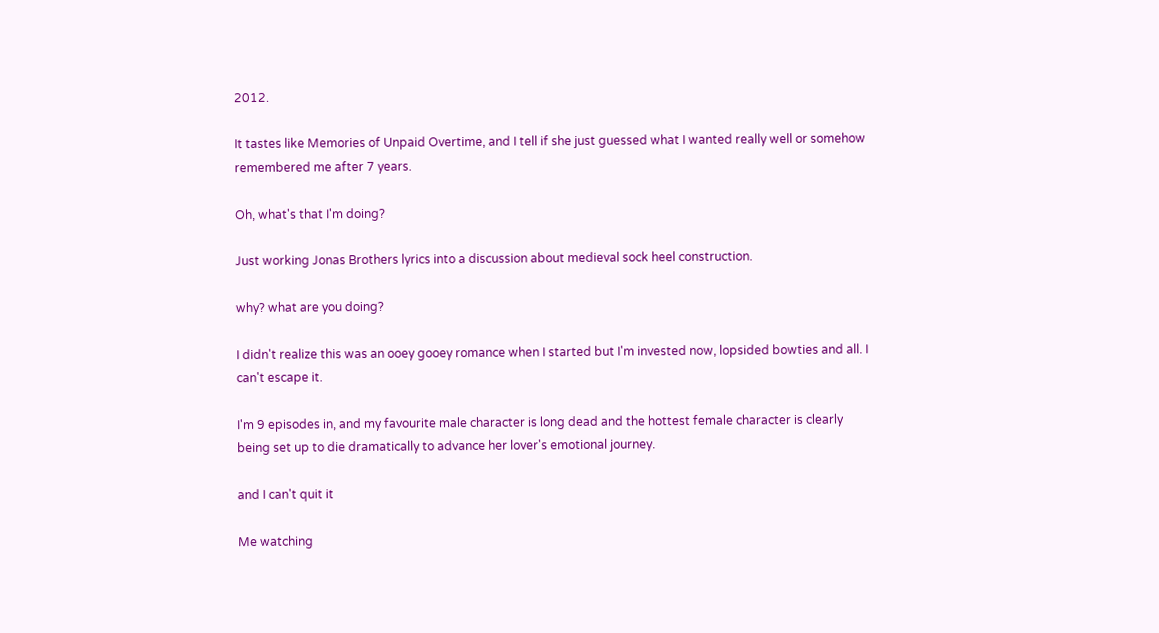2012.

It tastes like Memories of Unpaid Overtime, and I tell if she just guessed what I wanted really well or somehow remembered me after 7 years.

Oh, what's that I'm doing?

Just working Jonas Brothers lyrics into a discussion about medieval sock heel construction.

why? what are you doing?

I didn't realize this was an ooey gooey romance when I started but I'm invested now, lopsided bowties and all. I can't escape it.

I'm 9 episodes in, and my favourite male character is long dead and the hottest female character is clearly being set up to die dramatically to advance her lover's emotional journey.

and I can't quit it

Me watching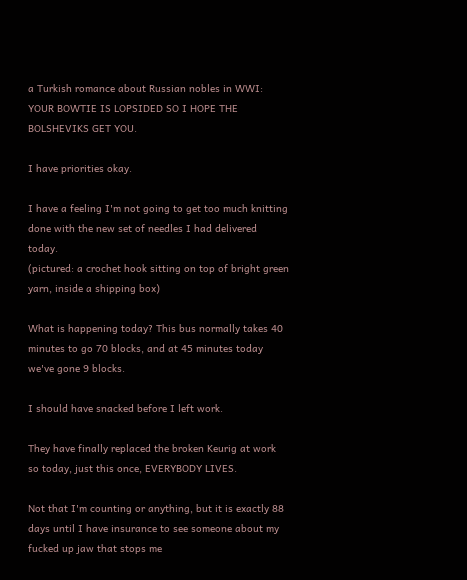a Turkish romance about Russian nobles in WWI: YOUR BOWTIE IS LOPSIDED SO I HOPE THE BOLSHEVIKS GET YOU.

I have priorities okay.

I have a feeling I'm not going to get too much knitting done with the new set of needles I had delivered today.
(pictured: a crochet hook sitting on top of bright green yarn, inside a shipping box)

What is happening today? This bus normally takes 40 minutes to go 70 blocks, and at 45 minutes today we've gone 9 blocks.

I should have snacked before I left work.

They have finally replaced the broken Keurig at work so today, just this once, EVERYBODY LIVES.

Not that I'm counting or anything, but it is exactly 88 days until I have insurance to see someone about my fucked up jaw that stops me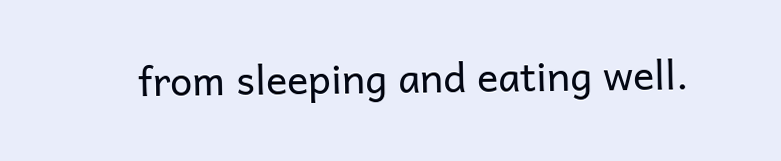from sleeping and eating well.